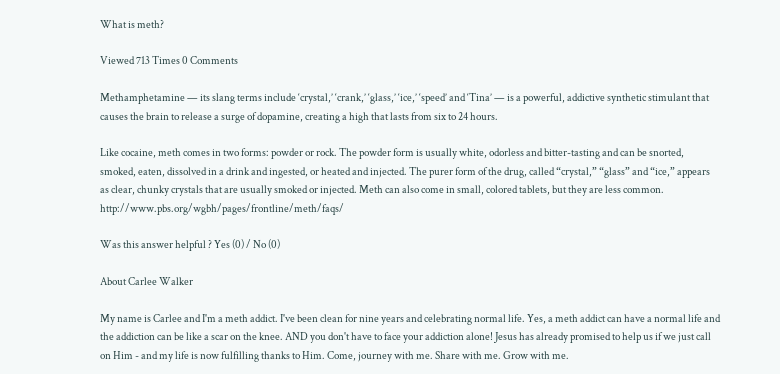What is meth?

Viewed 713 Times 0 Comments

Methamphetamine — its slang terms include ‘crystal,’ ‘crank,’ ‘glass,’ ‘ice,’ ‘speed’ and ‘Tina’ — is a powerful, addictive synthetic stimulant that causes the brain to release a surge of dopamine, creating a high that lasts from six to 24 hours.

Like cocaine, meth comes in two forms: powder or rock. The powder form is usually white, odorless and bitter-tasting and can be snorted, smoked, eaten, dissolved in a drink and ingested, or heated and injected. The purer form of the drug, called “crystal,” “glass” and “ice,” appears as clear, chunky crystals that are usually smoked or injected. Meth can also come in small, colored tablets, but they are less common. http://www.pbs.org/wgbh/pages/frontline/meth/faqs/

Was this answer helpful ? Yes (0) / No (0)

About Carlee Walker

My name is Carlee and I'm a meth addict. I've been clean for nine years and celebrating normal life. Yes, a meth addict can have a normal life and the addiction can be like a scar on the knee. AND you don't have to face your addiction alone! Jesus has already promised to help us if we just call on Him - and my life is now fulfilling thanks to Him. Come, journey with me. Share with me. Grow with me.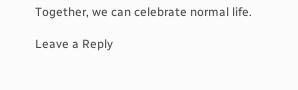Together, we can celebrate normal life.

Leave a Reply